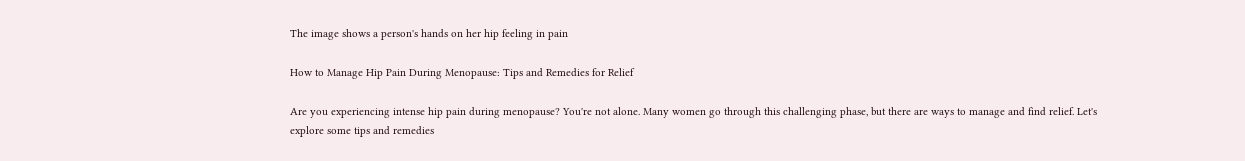The image shows a person's hands on her hip feeling in pain

How to Manage Hip Pain During Menopause: Tips and Remedies for Relief

Are you experiencing intense hip pain during menopause? You're not alone. Many women go through this challenging phase, but there are ways to manage and find relief. Let's explore some tips and remedies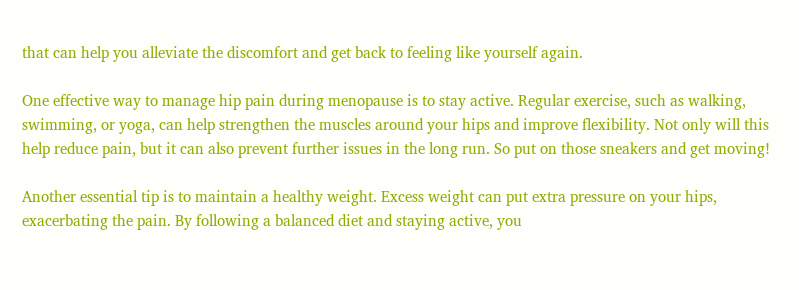that can help you alleviate the discomfort and get back to feeling like yourself again.

One effective way to manage hip pain during menopause is to stay active. Regular exercise, such as walking, swimming, or yoga, can help strengthen the muscles around your hips and improve flexibility. Not only will this help reduce pain, but it can also prevent further issues in the long run. So put on those sneakers and get moving!

Another essential tip is to maintain a healthy weight. Excess weight can put extra pressure on your hips, exacerbating the pain. By following a balanced diet and staying active, you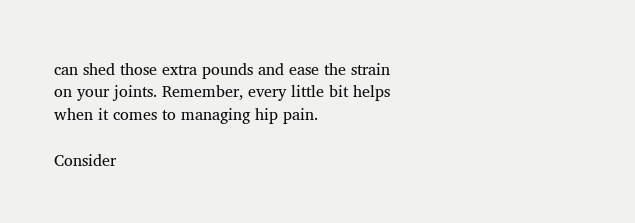can shed those extra pounds and ease the strain on your joints. Remember, every little bit helps when it comes to managing hip pain.

Consider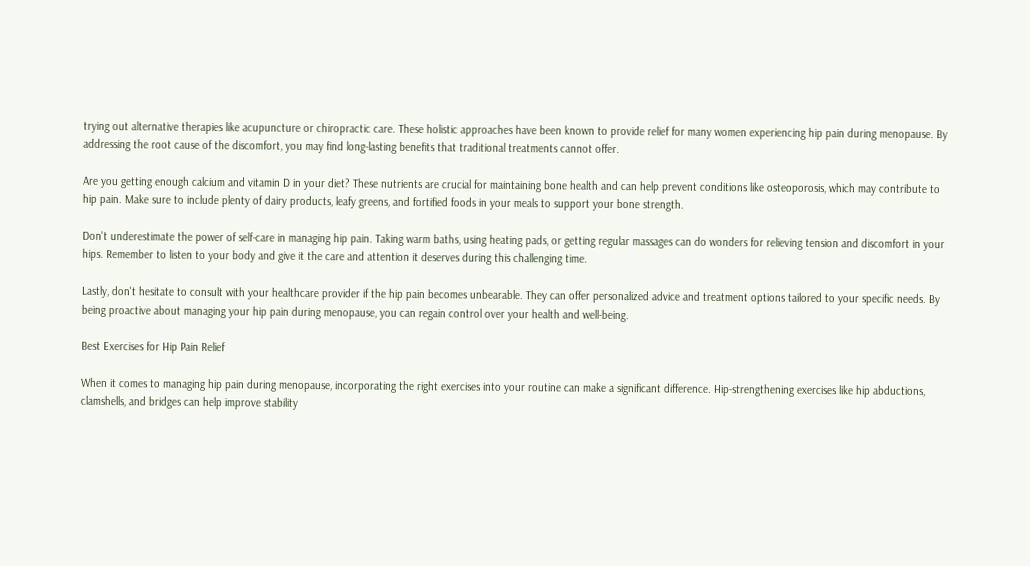trying out alternative therapies like acupuncture or chiropractic care. These holistic approaches have been known to provide relief for many women experiencing hip pain during menopause. By addressing the root cause of the discomfort, you may find long-lasting benefits that traditional treatments cannot offer.

Are you getting enough calcium and vitamin D in your diet? These nutrients are crucial for maintaining bone health and can help prevent conditions like osteoporosis, which may contribute to hip pain. Make sure to include plenty of dairy products, leafy greens, and fortified foods in your meals to support your bone strength.

Don't underestimate the power of self-care in managing hip pain. Taking warm baths, using heating pads, or getting regular massages can do wonders for relieving tension and discomfort in your hips. Remember to listen to your body and give it the care and attention it deserves during this challenging time.

Lastly, don't hesitate to consult with your healthcare provider if the hip pain becomes unbearable. They can offer personalized advice and treatment options tailored to your specific needs. By being proactive about managing your hip pain during menopause, you can regain control over your health and well-being.

Best Exercises for Hip Pain Relief

When it comes to managing hip pain during menopause, incorporating the right exercises into your routine can make a significant difference. Hip-strengthening exercises like hip abductions, clamshells, and bridges can help improve stability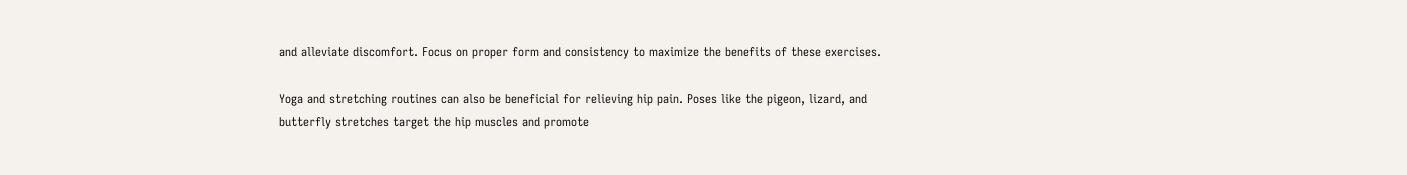and alleviate discomfort. Focus on proper form and consistency to maximize the benefits of these exercises.

Yoga and stretching routines can also be beneficial for relieving hip pain. Poses like the pigeon, lizard, and butterfly stretches target the hip muscles and promote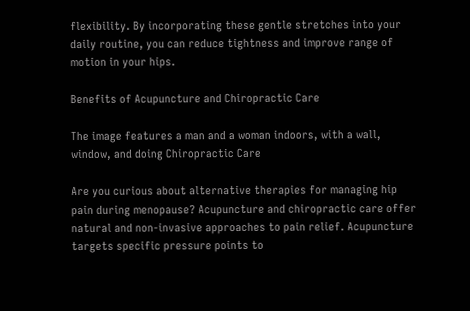flexibility. By incorporating these gentle stretches into your daily routine, you can reduce tightness and improve range of motion in your hips.

Benefits of Acupuncture and Chiropractic Care

The image features a man and a woman indoors, with a wall, window, and doing Chiropractic Care

Are you curious about alternative therapies for managing hip pain during menopause? Acupuncture and chiropractic care offer natural and non-invasive approaches to pain relief. Acupuncture targets specific pressure points to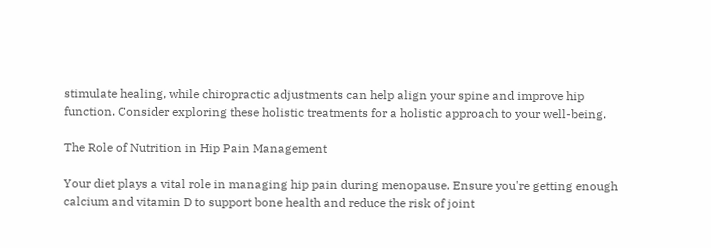stimulate healing, while chiropractic adjustments can help align your spine and improve hip function. Consider exploring these holistic treatments for a holistic approach to your well-being.

The Role of Nutrition in Hip Pain Management

Your diet plays a vital role in managing hip pain during menopause. Ensure you're getting enough calcium and vitamin D to support bone health and reduce the risk of joint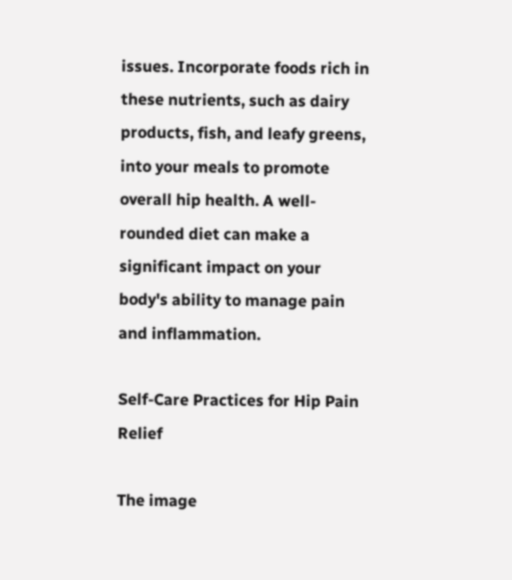issues. Incorporate foods rich in these nutrients, such as dairy products, fish, and leafy greens, into your meals to promote overall hip health. A well-rounded diet can make a significant impact on your body's ability to manage pain and inflammation.

Self-Care Practices for Hip Pain Relief

The image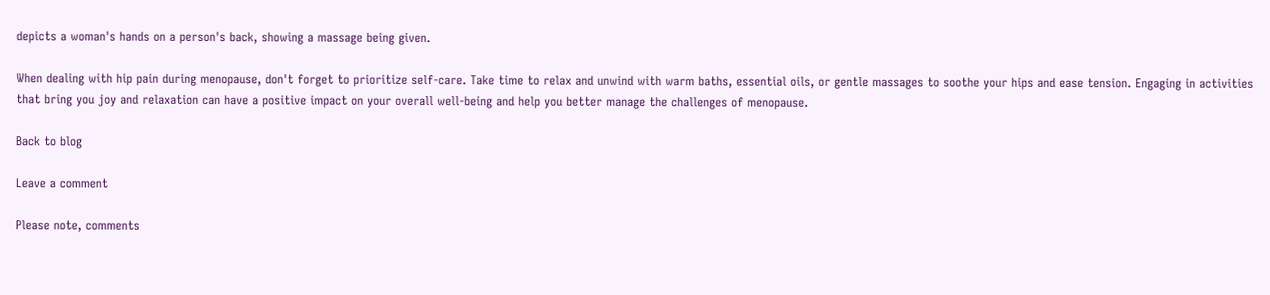depicts a woman's hands on a person's back, showing a massage being given.

When dealing with hip pain during menopause, don't forget to prioritize self-care. Take time to relax and unwind with warm baths, essential oils, or gentle massages to soothe your hips and ease tension. Engaging in activities that bring you joy and relaxation can have a positive impact on your overall well-being and help you better manage the challenges of menopause.

Back to blog

Leave a comment

Please note, comments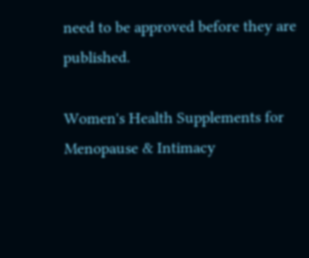need to be approved before they are published.

Women's Health Supplements for Menopause & Intimacy